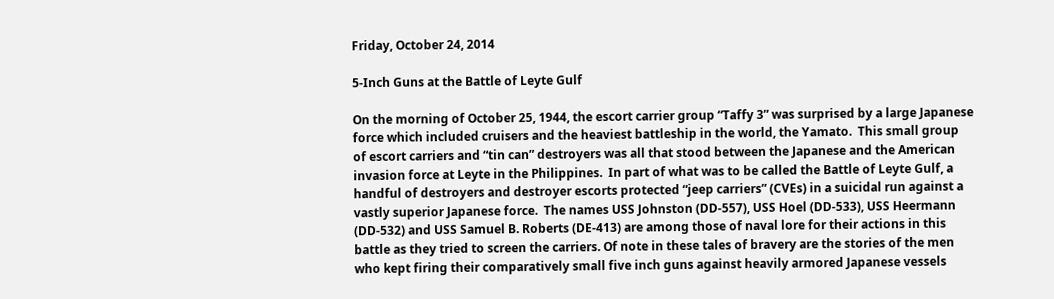Friday, October 24, 2014

5-Inch Guns at the Battle of Leyte Gulf

On the morning of October 25, 1944, the escort carrier group “Taffy 3” was surprised by a large Japanese force which included cruisers and the heaviest battleship in the world, the Yamato.  This small group of escort carriers and “tin can” destroyers was all that stood between the Japanese and the American invasion force at Leyte in the Philippines.  In part of what was to be called the Battle of Leyte Gulf, a handful of destroyers and destroyer escorts protected “jeep carriers” (CVEs) in a suicidal run against a vastly superior Japanese force.  The names USS Johnston (DD-557), USS Hoel (DD-533), USS Heermann (DD-532) and USS Samuel B. Roberts (DE-413) are among those of naval lore for their actions in this battle as they tried to screen the carriers. Of note in these tales of bravery are the stories of the men who kept firing their comparatively small five inch guns against heavily armored Japanese vessels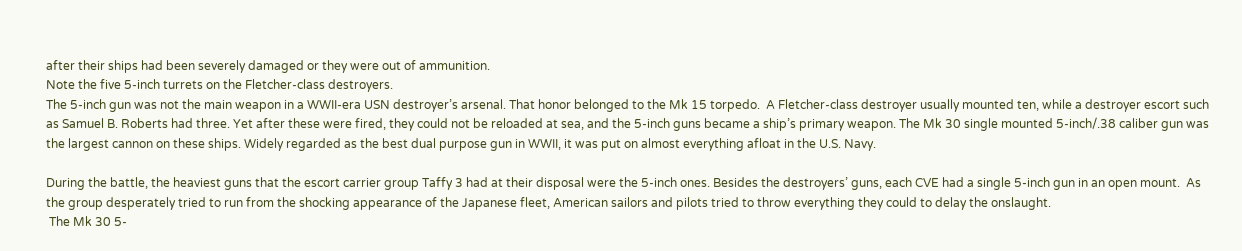after their ships had been severely damaged or they were out of ammunition.
Note the five 5-inch turrets on the Fletcher-class destroyers.
The 5-inch gun was not the main weapon in a WWII-era USN destroyer’s arsenal. That honor belonged to the Mk 15 torpedo.  A Fletcher-class destroyer usually mounted ten, while a destroyer escort such as Samuel B. Roberts had three. Yet after these were fired, they could not be reloaded at sea, and the 5-inch guns became a ship’s primary weapon. The Mk 30 single mounted 5-inch/.38 caliber gun was the largest cannon on these ships. Widely regarded as the best dual purpose gun in WWII, it was put on almost everything afloat in the U.S. Navy.

During the battle, the heaviest guns that the escort carrier group Taffy 3 had at their disposal were the 5-inch ones. Besides the destroyers’ guns, each CVE had a single 5-inch gun in an open mount.  As the group desperately tried to run from the shocking appearance of the Japanese fleet, American sailors and pilots tried to throw everything they could to delay the onslaught.
 The Mk 30 5-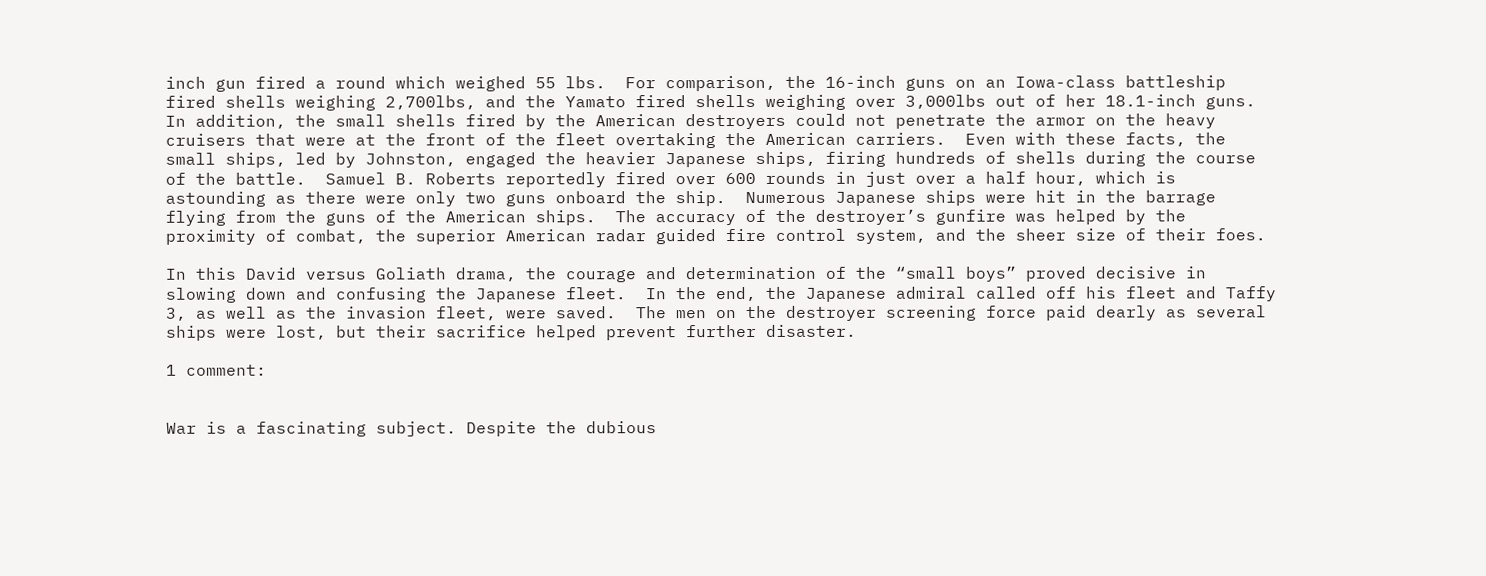inch gun fired a round which weighed 55 lbs.  For comparison, the 16-inch guns on an Iowa-class battleship fired shells weighing 2,700lbs, and the Yamato fired shells weighing over 3,000lbs out of her 18.1-inch guns. In addition, the small shells fired by the American destroyers could not penetrate the armor on the heavy cruisers that were at the front of the fleet overtaking the American carriers.  Even with these facts, the small ships, led by Johnston, engaged the heavier Japanese ships, firing hundreds of shells during the course of the battle.  Samuel B. Roberts reportedly fired over 600 rounds in just over a half hour, which is astounding as there were only two guns onboard the ship.  Numerous Japanese ships were hit in the barrage flying from the guns of the American ships.  The accuracy of the destroyer’s gunfire was helped by the proximity of combat, the superior American radar guided fire control system, and the sheer size of their foes.

In this David versus Goliath drama, the courage and determination of the “small boys” proved decisive in slowing down and confusing the Japanese fleet.  In the end, the Japanese admiral called off his fleet and Taffy 3, as well as the invasion fleet, were saved.  The men on the destroyer screening force paid dearly as several ships were lost, but their sacrifice helped prevent further disaster.

1 comment:


War is a fascinating subject. Despite the dubious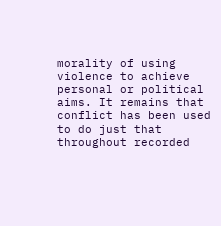morality of using violence to achieve personal or political aims. It remains that conflict has been used to do just that throughout recorded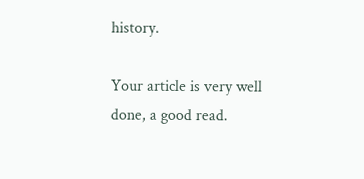history.

Your article is very well done, a good read.